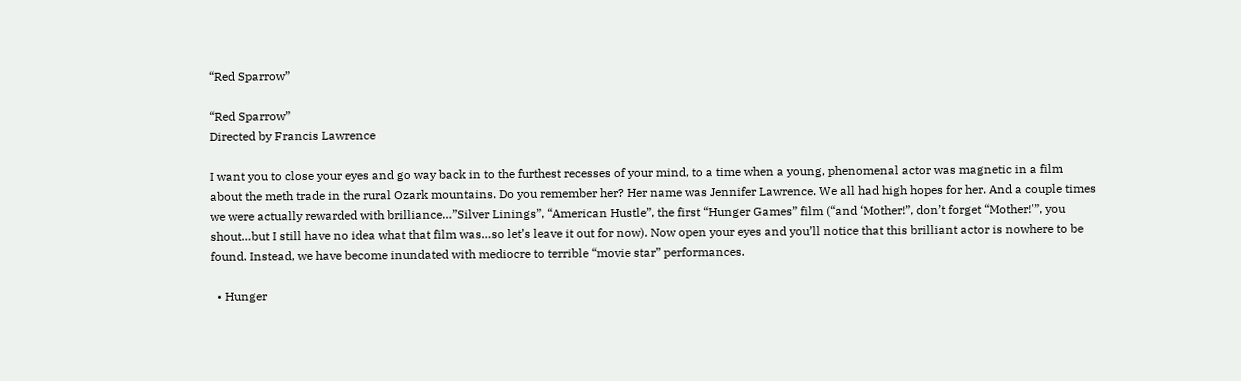“Red Sparrow”

“Red Sparrow”
Directed by Francis Lawrence

I want you to close your eyes and go way back in to the furthest recesses of your mind, to a time when a young, phenomenal actor was magnetic in a film about the meth trade in the rural Ozark mountains. Do you remember her? Her name was Jennifer Lawrence. We all had high hopes for her. And a couple times we were actually rewarded with brilliance…”Silver Linings”, “American Hustle”, the first “Hunger Games” film (“and ‘Mother!”, don’t forget “Mother!'”, you shout…but I still have no idea what that film was…so let’s leave it out for now). Now open your eyes and you’ll notice that this brilliant actor is nowhere to be found. Instead, we have become inundated with mediocre to terrible “movie star” performances.

  • Hunger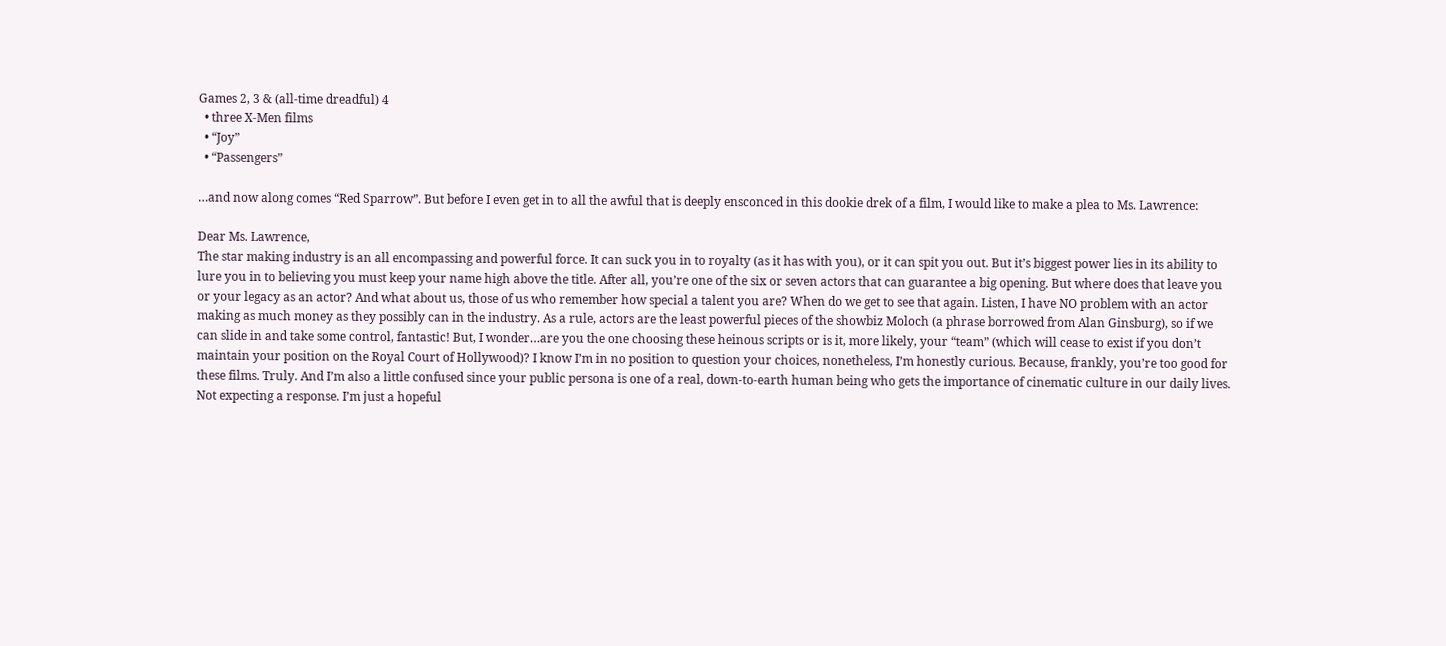Games 2, 3 & (all-time dreadful) 4
  • three X-Men films
  • “Joy”
  • “Passengers”

…and now along comes “Red Sparrow”. But before I even get in to all the awful that is deeply ensconced in this dookie drek of a film, I would like to make a plea to Ms. Lawrence:

Dear Ms. Lawrence,
The star making industry is an all encompassing and powerful force. It can suck you in to royalty (as it has with you), or it can spit you out. But it’s biggest power lies in its ability to lure you in to believing you must keep your name high above the title. After all, you’re one of the six or seven actors that can guarantee a big opening. But where does that leave you or your legacy as an actor? And what about us, those of us who remember how special a talent you are? When do we get to see that again. Listen, I have NO problem with an actor making as much money as they possibly can in the industry. As a rule, actors are the least powerful pieces of the showbiz Moloch (a phrase borrowed from Alan Ginsburg), so if we can slide in and take some control, fantastic! But, I wonder…are you the one choosing these heinous scripts or is it, more likely, your “team” (which will cease to exist if you don’t maintain your position on the Royal Court of Hollywood)? I know I’m in no position to question your choices, nonetheless, I’m honestly curious. Because, frankly, you’re too good for these films. Truly. And I’m also a little confused since your public persona is one of a real, down-to-earth human being who gets the importance of cinematic culture in our daily lives. Not expecting a response. I’m just a hopeful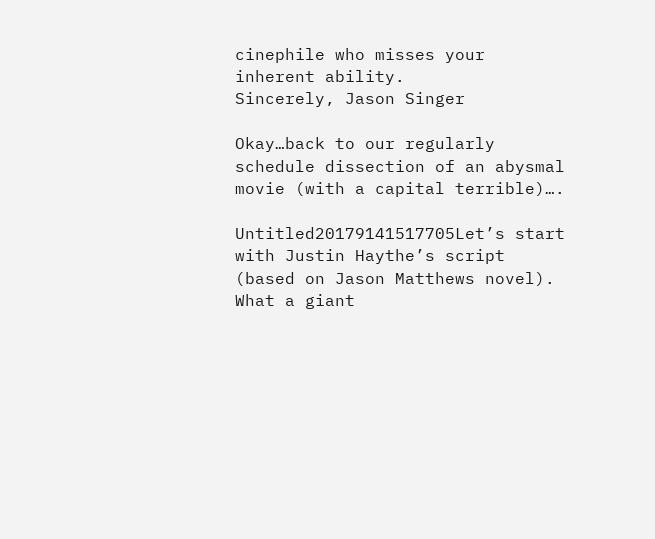cinephile who misses your inherent ability.
Sincerely, Jason Singer

Okay…back to our regularly schedule dissection of an abysmal movie (with a capital terrible)….

Untitled20179141517705Let’s start with Justin Haythe’s script (based on Jason Matthews novel). What a giant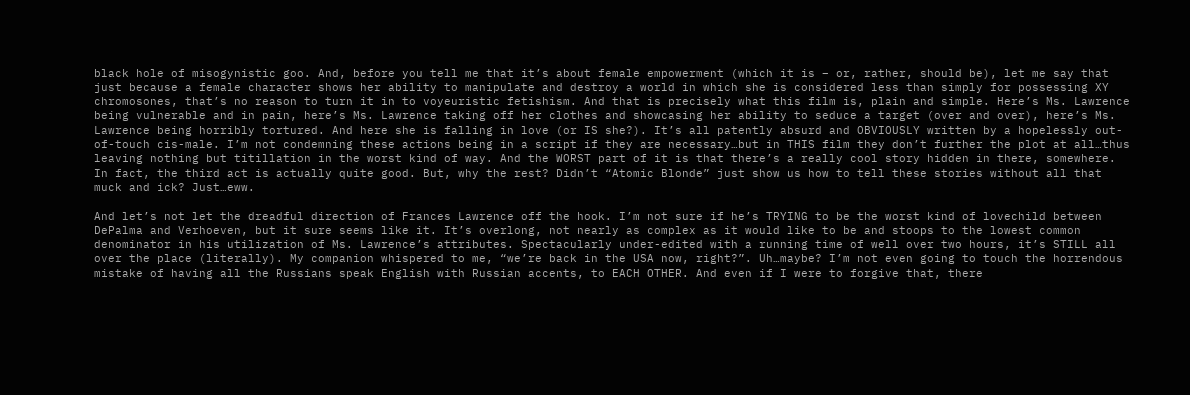black hole of misogynistic goo. And, before you tell me that it’s about female empowerment (which it is – or, rather, should be), let me say that just because a female character shows her ability to manipulate and destroy a world in which she is considered less than simply for possessing XY chromosones, that’s no reason to turn it in to voyeuristic fetishism. And that is precisely what this film is, plain and simple. Here’s Ms. Lawrence being vulnerable and in pain, here’s Ms. Lawrence taking off her clothes and showcasing her ability to seduce a target (over and over), here’s Ms. Lawrence being horribly tortured. And here she is falling in love (or IS she?). It’s all patently absurd and OBVIOUSLY written by a hopelessly out-of-touch cis-male. I’m not condemning these actions being in a script if they are necessary…but in THIS film they don’t further the plot at all…thus leaving nothing but titillation in the worst kind of way. And the WORST part of it is that there’s a really cool story hidden in there, somewhere. In fact, the third act is actually quite good. But, why the rest? Didn’t “Atomic Blonde” just show us how to tell these stories without all that muck and ick? Just…eww.

And let’s not let the dreadful direction of Frances Lawrence off the hook. I’m not sure if he’s TRYING to be the worst kind of lovechild between DePalma and Verhoeven, but it sure seems like it. It’s overlong, not nearly as complex as it would like to be and stoops to the lowest common denominator in his utilization of Ms. Lawrence’s attributes. Spectacularly under-edited with a running time of well over two hours, it’s STILL all over the place (literally). My companion whispered to me, “we’re back in the USA now, right?”. Uh…maybe? I’m not even going to touch the horrendous mistake of having all the Russians speak English with Russian accents, to EACH OTHER. And even if I were to forgive that, there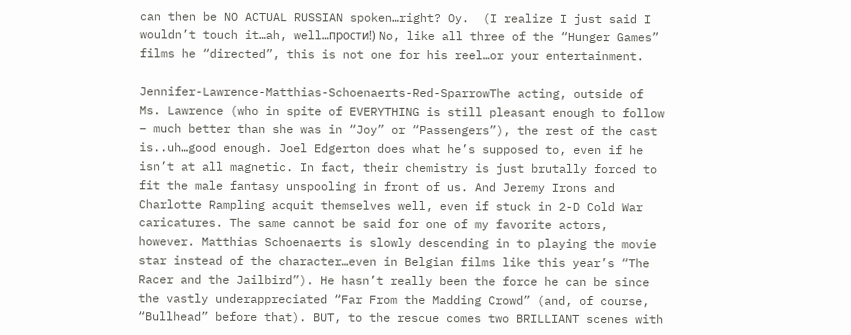can then be NO ACTUAL RUSSIAN spoken…right? Oy.  (I realize I just said I wouldn’t touch it…ah, well…прости!) No, like all three of the “Hunger Games” films he “directed”, this is not one for his reel…or your entertainment.

Jennifer-Lawrence-Matthias-Schoenaerts-Red-SparrowThe acting, outside of Ms. Lawrence (who in spite of EVERYTHING is still pleasant enough to follow – much better than she was in “Joy” or “Passengers”), the rest of the cast is..uh…good enough. Joel Edgerton does what he’s supposed to, even if he isn’t at all magnetic. In fact, their chemistry is just brutally forced to fit the male fantasy unspooling in front of us. And Jeremy Irons and Charlotte Rampling acquit themselves well, even if stuck in 2-D Cold War caricatures. The same cannot be said for one of my favorite actors, however. Matthias Schoenaerts is slowly descending in to playing the movie star instead of the character…even in Belgian films like this year’s “The Racer and the Jailbird”). He hasn’t really been the force he can be since the vastly underappreciated “Far From the Madding Crowd” (and, of course, “Bullhead” before that). BUT, to the rescue comes two BRILLIANT scenes with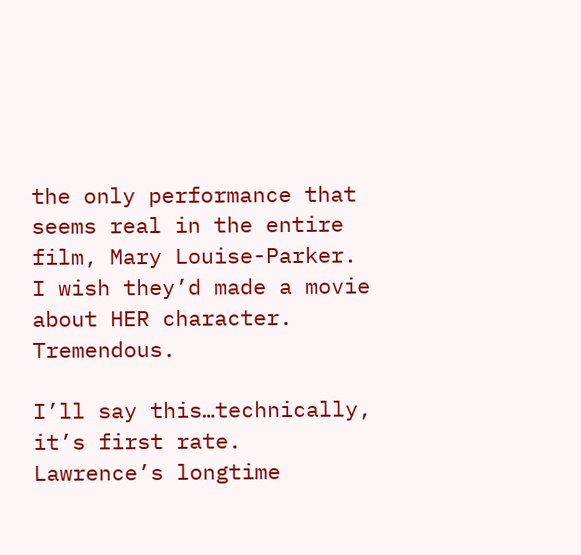the only performance that seems real in the entire film, Mary Louise-Parker. I wish they’d made a movie about HER character. Tremendous.

I’ll say this…technically, it’s first rate. Lawrence’s longtime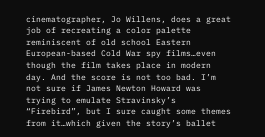cinematographer, Jo Willens, does a great job of recreating a color palette reminiscent of old school Eastern European-based Cold War spy films…even though the film takes place in modern day. And the score is not too bad. I’m not sure if James Newton Howard was trying to emulate Stravinsky’s “Firebird”, but I sure caught some themes from it…which given the story’s ballet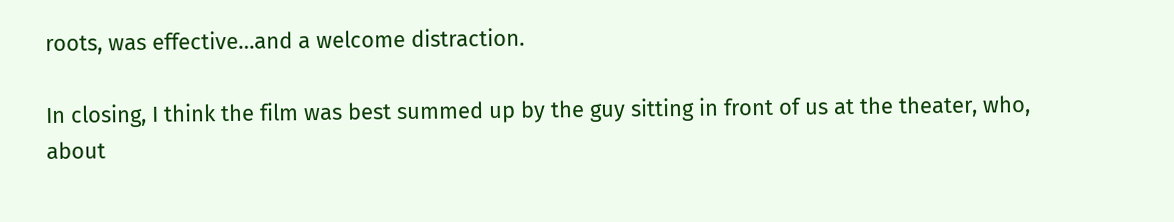roots, was effective…and a welcome distraction.

In closing, I think the film was best summed up by the guy sitting in front of us at the theater, who, about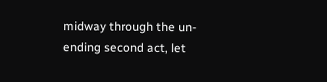midway through the un-ending second act, let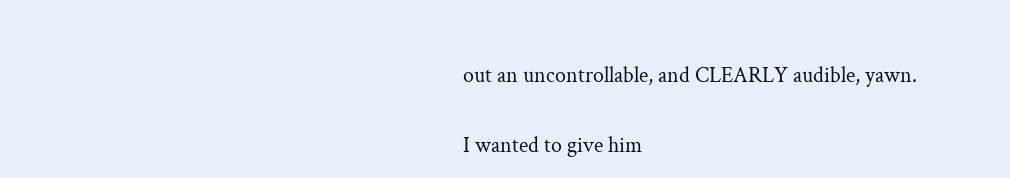out an uncontrollable, and CLEARLY audible, yawn.

I wanted to give him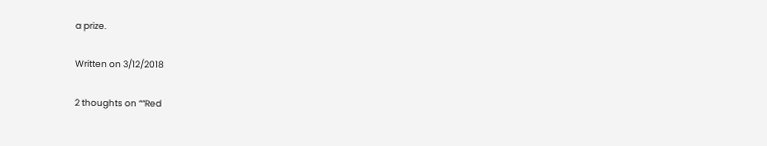a prize.

Written on 3/12/2018

2 thoughts on ““Red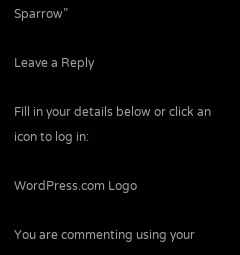Sparrow”

Leave a Reply

Fill in your details below or click an icon to log in:

WordPress.com Logo

You are commenting using your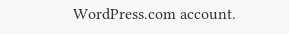WordPress.com account.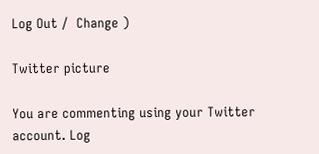Log Out /  Change )

Twitter picture

You are commenting using your Twitter account. Log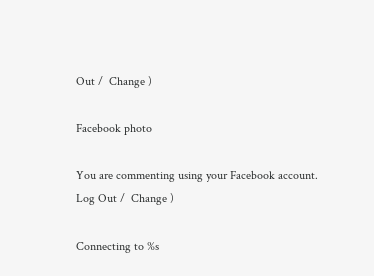Out /  Change )

Facebook photo

You are commenting using your Facebook account. Log Out /  Change )

Connecting to %s